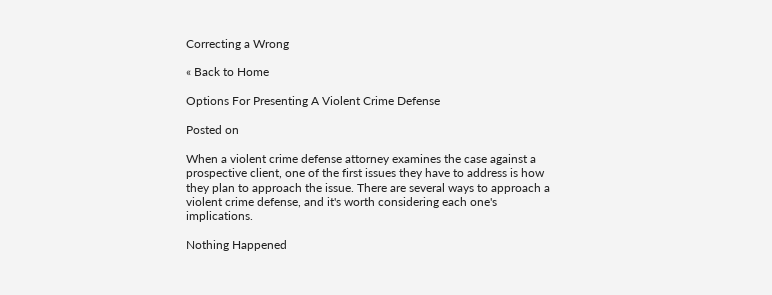Correcting a Wrong

« Back to Home

Options For Presenting A Violent Crime Defense

Posted on

When a violent crime defense attorney examines the case against a prospective client, one of the first issues they have to address is how they plan to approach the issue. There are several ways to approach a violent crime defense, and it's worth considering each one's implications.

Nothing Happened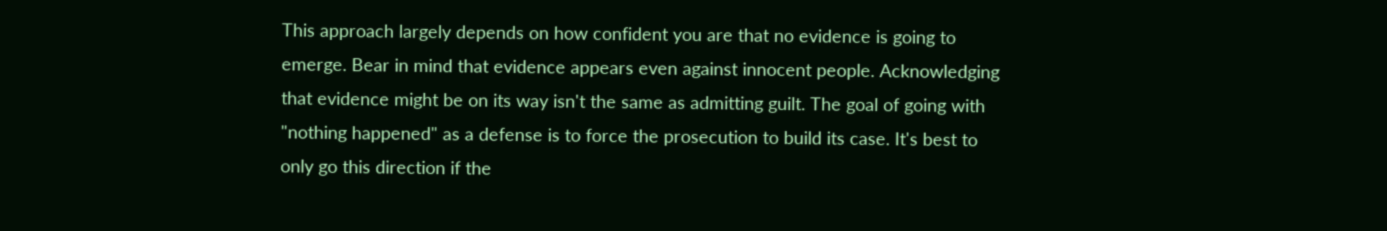This approach largely depends on how confident you are that no evidence is going to emerge. Bear in mind that evidence appears even against innocent people. Acknowledging that evidence might be on its way isn't the same as admitting guilt. The goal of going with "nothing happened" as a defense is to force the prosecution to build its case. It's best to only go this direction if the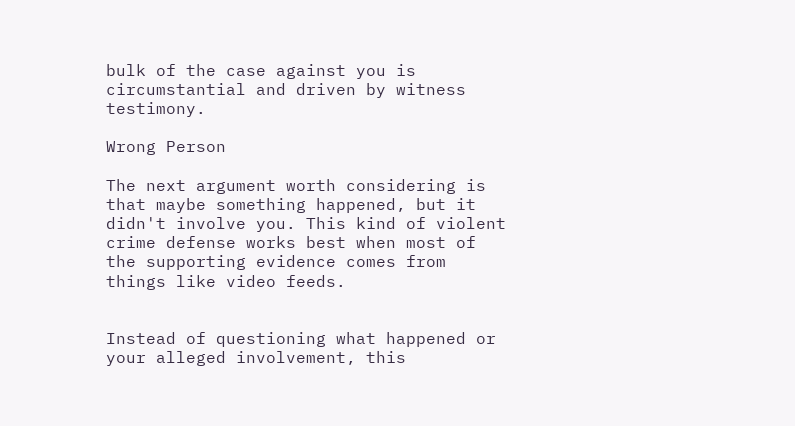bulk of the case against you is circumstantial and driven by witness testimony.

Wrong Person

The next argument worth considering is that maybe something happened, but it didn't involve you. This kind of violent crime defense works best when most of the supporting evidence comes from things like video feeds.


Instead of questioning what happened or your alleged involvement, this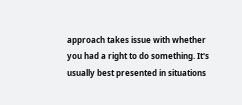approach takes issue with whether you had a right to do something. It's usually best presented in situations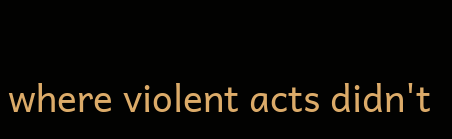where violent acts didn't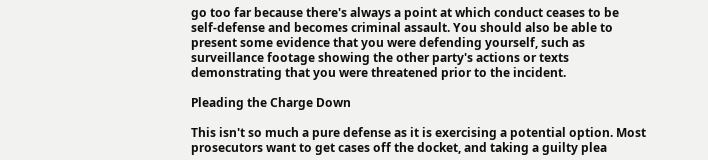go too far because there's always a point at which conduct ceases to be self-defense and becomes criminal assault. You should also be able to present some evidence that you were defending yourself, such as surveillance footage showing the other party's actions or texts demonstrating that you were threatened prior to the incident.

Pleading the Charge Down

This isn't so much a pure defense as it is exercising a potential option. Most prosecutors want to get cases off the docket, and taking a guilty plea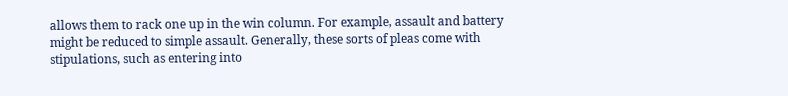allows them to rack one up in the win column. For example, assault and battery might be reduced to simple assault. Generally, these sorts of pleas come with stipulations, such as entering into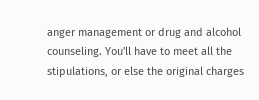anger management or drug and alcohol counseling. You'll have to meet all the stipulations, or else the original charges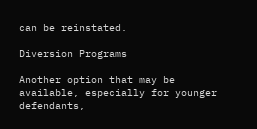can be reinstated.

Diversion Programs

Another option that may be available, especially for younger defendants,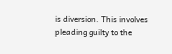is diversion. This involves pleading guilty to the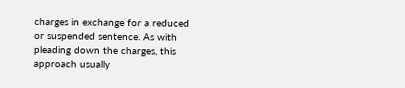charges in exchange for a reduced or suspended sentence. As with pleading down the charges, this approach usually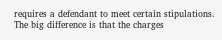requires a defendant to meet certain stipulations. The big difference is that the charges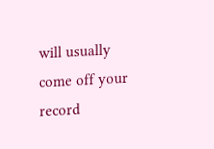will usually come off your record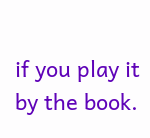if you play it by the book.